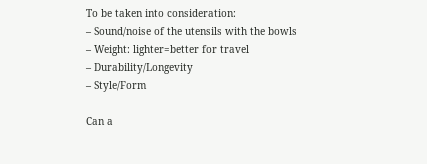To be taken into consideration:
– Sound/noise of the utensils with the bowls
– Weight: lighter=better for travel
– Durability/Longevity
– Style/Form

Can a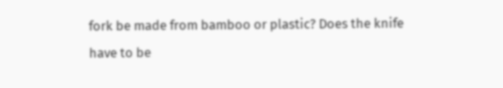fork be made from bamboo or plastic? Does the knife have to be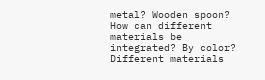metal? Wooden spoon? How can different materials be integrated? By color? Different materials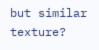but similar texture?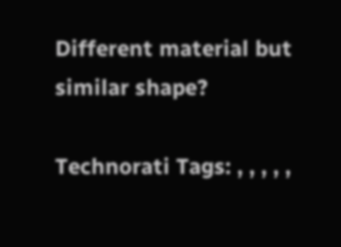Different material but similar shape?

Technorati Tags: , , , , ,